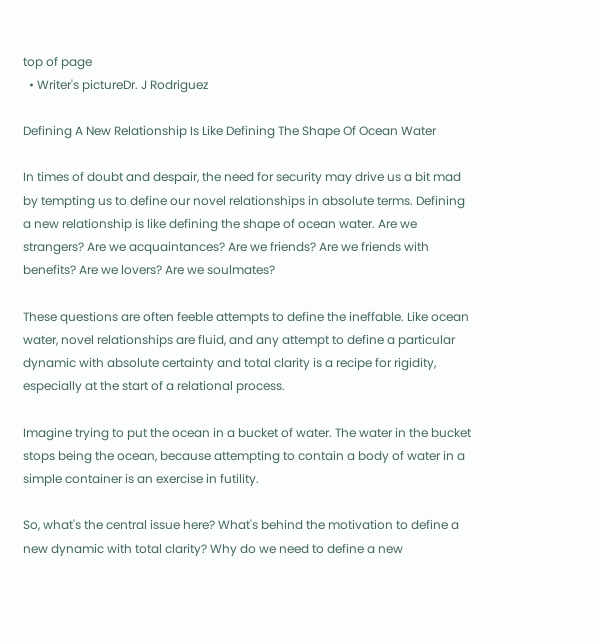top of page
  • Writer's pictureDr. J Rodriguez

Defining A New Relationship Is Like Defining The Shape Of Ocean Water

In times of doubt and despair, the need for security may drive us a bit mad by tempting us to define our novel relationships in absolute terms. Defining a new relationship is like defining the shape of ocean water. Are we strangers? Are we acquaintances? Are we friends? Are we friends with benefits? Are we lovers? Are we soulmates?

These questions are often feeble attempts to define the ineffable. Like ocean water, novel relationships are fluid, and any attempt to define a particular dynamic with absolute certainty and total clarity is a recipe for rigidity, especially at the start of a relational process.

Imagine trying to put the ocean in a bucket of water. The water in the bucket stops being the ocean, because attempting to contain a body of water in a simple container is an exercise in futility.

So, what's the central issue here? What's behind the motivation to define a new dynamic with total clarity? Why do we need to define a new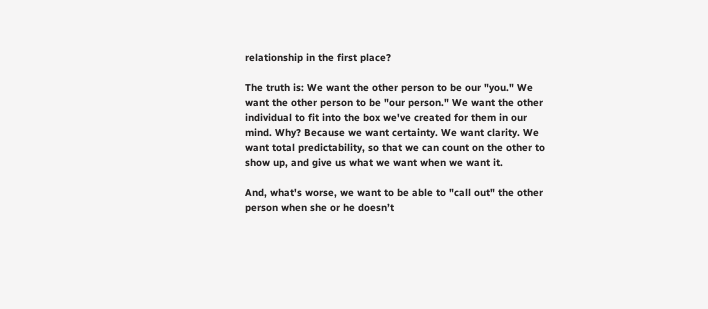relationship in the first place?

The truth is: We want the other person to be our "you." We want the other person to be "our person." We want the other individual to fit into the box we've created for them in our mind. Why? Because we want certainty. We want clarity. We want total predictability, so that we can count on the other to show up, and give us what we want when we want it.

And, what's worse, we want to be able to "call out" the other person when she or he doesn’t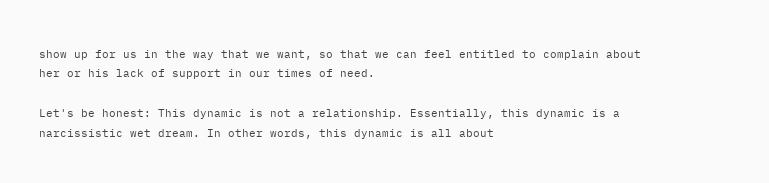show up for us in the way that we want, so that we can feel entitled to complain about her or his lack of support in our times of need.

Let's be honest: This dynamic is not a relationship. Essentially, this dynamic is a narcissistic wet dream. In other words, this dynamic is all about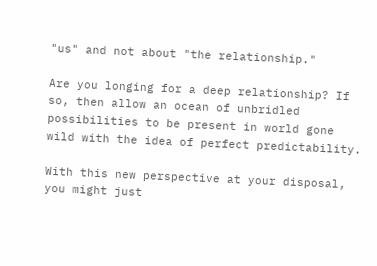"us" and not about "the relationship."

Are you longing for a deep relationship? If so, then allow an ocean of unbridled possibilities to be present in world gone wild with the idea of perfect predictability.

With this new perspective at your disposal, you might just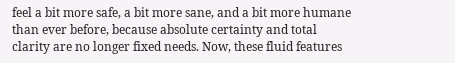feel a bit more safe, a bit more sane, and a bit more humane than ever before, because absolute certainty and total clarity are no longer fixed needs. Now, these fluid features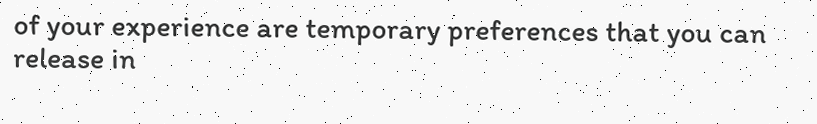of your experience are temporary preferences that you can release in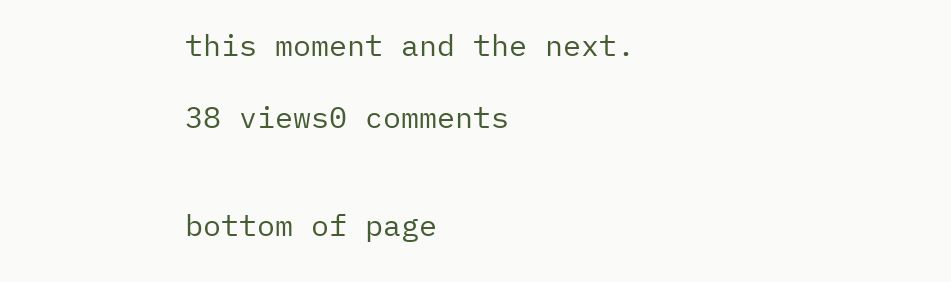this moment and the next.

38 views0 comments


bottom of page